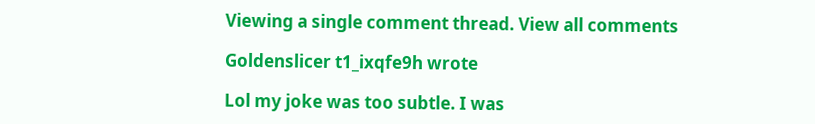Viewing a single comment thread. View all comments

Goldenslicer t1_ixqfe9h wrote

Lol my joke was too subtle. I was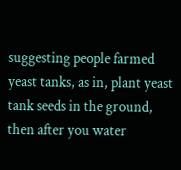suggesting people farmed yeast tanks, as in, plant yeast tank seeds in the ground, then after you water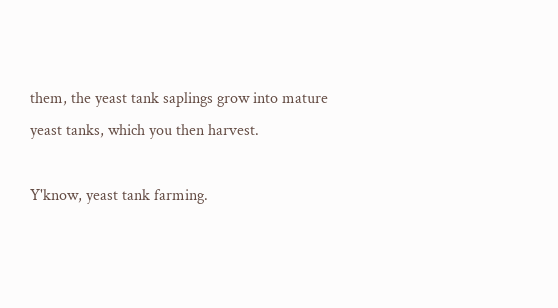them, the yeast tank saplings grow into mature yeast tanks, which you then harvest.

Y'know, yeast tank farming.